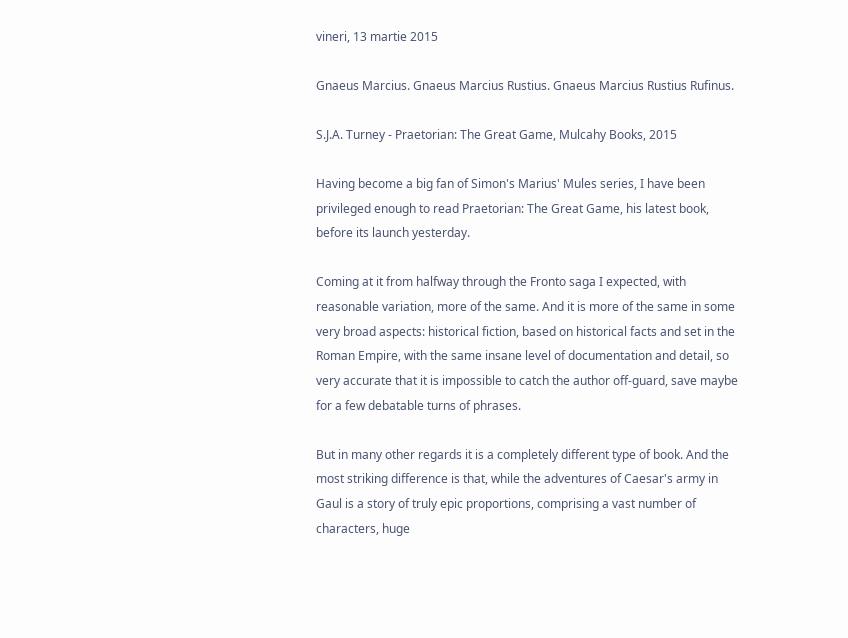vineri, 13 martie 2015

Gnaeus Marcius. Gnaeus Marcius Rustius. Gnaeus Marcius Rustius Rufinus.

S.J.A. Turney - Praetorian: The Great Game, Mulcahy Books, 2015

Having become a big fan of Simon's Marius' Mules series, I have been privileged enough to read Praetorian: The Great Game, his latest book, before its launch yesterday.

Coming at it from halfway through the Fronto saga I expected, with reasonable variation, more of the same. And it is more of the same in some very broad aspects: historical fiction, based on historical facts and set in the Roman Empire, with the same insane level of documentation and detail, so very accurate that it is impossible to catch the author off-guard, save maybe for a few debatable turns of phrases.

But in many other regards it is a completely different type of book. And the most striking difference is that, while the adventures of Caesar's army in Gaul is a story of truly epic proportions, comprising a vast number of characters, huge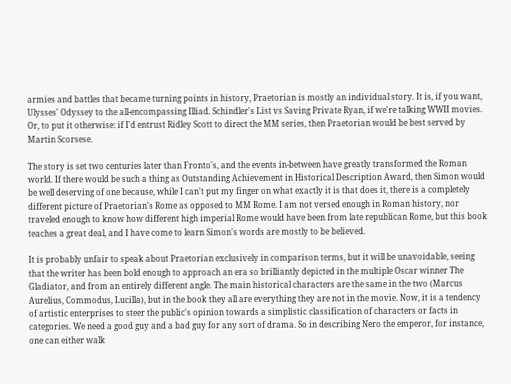armies and battles that became turning points in history, Praetorian is mostly an individual story. It is, if you want, Ulysses' Odyssey to the all-encompassing Illiad. Schindler's List vs Saving Private Ryan, if we're talking WWII movies. Or, to put it otherwise: if I'd entrust Ridley Scott to direct the MM series, then Praetorian would be best served by Martin Scorsese.

The story is set two centuries later than Fronto's, and the events in-between have greatly transformed the Roman world. If there would be such a thing as Outstanding Achievement in Historical Description Award, then Simon would be well deserving of one because, while I can't put my finger on what exactly it is that does it, there is a completely different picture of Praetorian's Rome as opposed to MM Rome. I am not versed enough in Roman history, nor traveled enough to know how different high imperial Rome would have been from late republican Rome, but this book teaches a great deal, and I have come to learn Simon's words are mostly to be believed.

It is probably unfair to speak about Praetorian exclusively in comparison terms, but it will be unavoidable, seeing that the writer has been bold enough to approach an era so brilliantly depicted in the multiple Oscar winner The Gladiator, and from an entirely different angle. The main historical characters are the same in the two (Marcus Aurelius, Commodus, Lucilla), but in the book they all are everything they are not in the movie. Now, it is a tendency of artistic enterprises to steer the public's opinion towards a simplistic classification of characters or facts in categories. We need a good guy and a bad guy for any sort of drama. So in describing Nero the emperor, for instance, one can either walk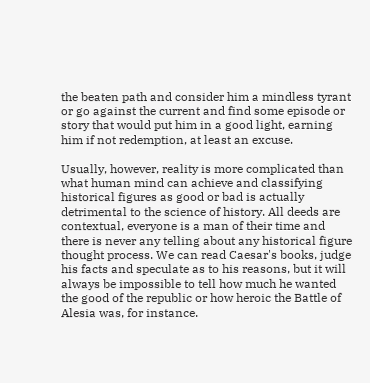the beaten path and consider him a mindless tyrant or go against the current and find some episode or story that would put him in a good light, earning him if not redemption, at least an excuse.

Usually, however, reality is more complicated than what human mind can achieve and classifying historical figures as good or bad is actually detrimental to the science of history. All deeds are contextual, everyone is a man of their time and there is never any telling about any historical figure thought process. We can read Caesar's books, judge his facts and speculate as to his reasons, but it will always be impossible to tell how much he wanted the good of the republic or how heroic the Battle of Alesia was, for instance.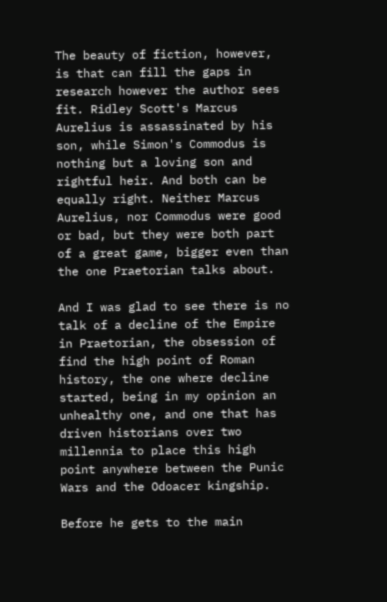The beauty of fiction, however, is that can fill the gaps in research however the author sees fit. Ridley Scott's Marcus Aurelius is assassinated by his son, while Simon's Commodus is nothing but a loving son and rightful heir. And both can be equally right. Neither Marcus Aurelius, nor Commodus were good or bad, but they were both part of a great game, bigger even than the one Praetorian talks about.

And I was glad to see there is no talk of a decline of the Empire in Praetorian, the obsession of find the high point of Roman history, the one where decline started, being in my opinion an unhealthy one, and one that has driven historians over two millennia to place this high point anywhere between the Punic Wars and the Odoacer kingship.

Before he gets to the main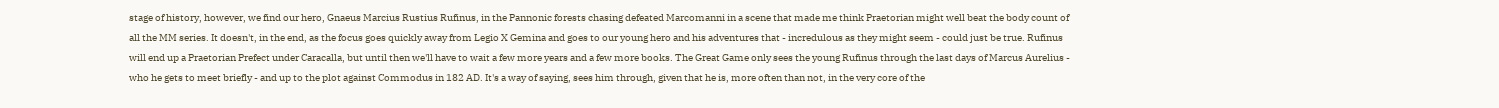stage of history, however, we find our hero, Gnaeus Marcius Rustius Rufinus, in the Pannonic forests chasing defeated Marcomanni in a scene that made me think Praetorian might well beat the body count of all the MM series. It doesn't, in the end, as the focus goes quickly away from Legio X Gemina and goes to our young hero and his adventures that - incredulous as they might seem - could just be true. Rufinus will end up a Praetorian Prefect under Caracalla, but until then we'll have to wait a few more years and a few more books. The Great Game only sees the young Rufinus through the last days of Marcus Aurelius - who he gets to meet briefly - and up to the plot against Commodus in 182 AD. It's a way of saying, sees him through, given that he is, more often than not, in the very core of the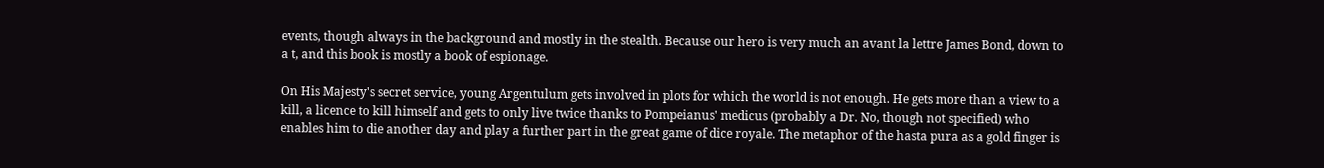events, though always in the background and mostly in the stealth. Because our hero is very much an avant la lettre James Bond, down to a t, and this book is mostly a book of espionage.

On His Majesty's secret service, young Argentulum gets involved in plots for which the world is not enough. He gets more than a view to a kill, a licence to kill himself and gets to only live twice thanks to Pompeianus' medicus (probably a Dr. No, though not specified) who enables him to die another day and play a further part in the great game of dice royale. The metaphor of the hasta pura as a gold finger is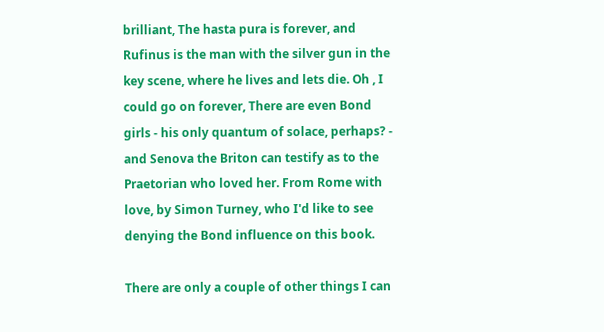brilliant, The hasta pura is forever, and Rufinus is the man with the silver gun in the key scene, where he lives and lets die. Oh , I could go on forever, There are even Bond girls - his only quantum of solace, perhaps? - and Senova the Briton can testify as to the Praetorian who loved her. From Rome with love, by Simon Turney, who I'd like to see denying the Bond influence on this book.

There are only a couple of other things I can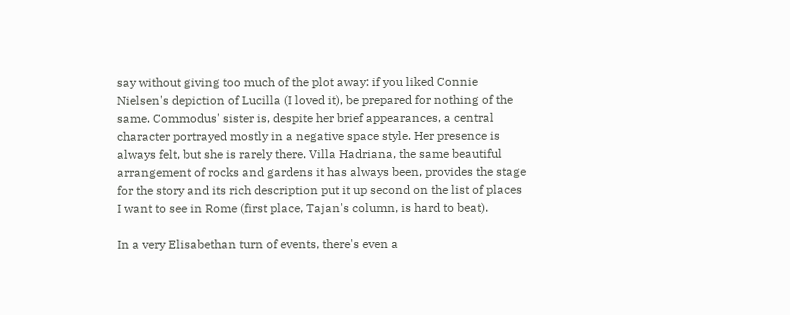say without giving too much of the plot away: if you liked Connie Nielsen's depiction of Lucilla (I loved it), be prepared for nothing of the same. Commodus' sister is, despite her brief appearances, a central character portrayed mostly in a negative space style. Her presence is always felt, but she is rarely there. Villa Hadriana, the same beautiful arrangement of rocks and gardens it has always been, provides the stage for the story and its rich description put it up second on the list of places I want to see in Rome (first place, Tajan's column, is hard to beat).

In a very Elisabethan turn of events, there's even a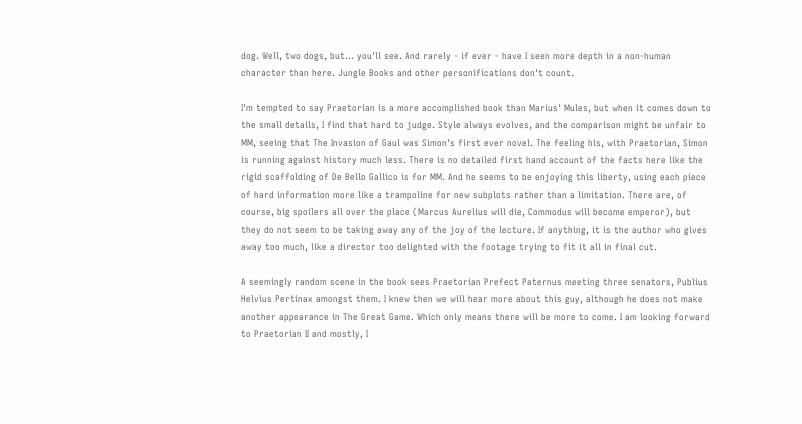dog. Well, two dogs, but... you'll see. And rarely - if ever - have I seen more depth in a non-human character than here. Jungle Books and other personifications don't count.

I'm tempted to say Praetorian is a more accomplished book than Marius' Mules, but when it comes down to the small details, I find that hard to judge. Style always evolves, and the comparison might be unfair to MM, seeing that The Invasion of Gaul was Simon's first ever novel. The feeling his, with Praetorian, Simon is running against history much less. There is no detailed first hand account of the facts here like the rigid scaffolding of De Bello Gallico is for MM. And he seems to be enjoying this liberty, using each piece of hard information more like a trampoline for new subplots rather than a limitation. There are, of course, big spoilers all over the place (Marcus Aurelius will die, Commodus will become emperor), but they do not seem to be taking away any of the joy of the lecture. If anything, it is the author who gives away too much, like a director too delighted with the footage trying to fit it all in final cut.

A seemingly random scene in the book sees Praetorian Prefect Paternus meeting three senators, Publius Helvius Pertinax amongst them. I knew then we will hear more about this guy, although he does not make another appearance in The Great Game. Which only means there will be more to come. I am looking forward to Praetorian II and mostly, I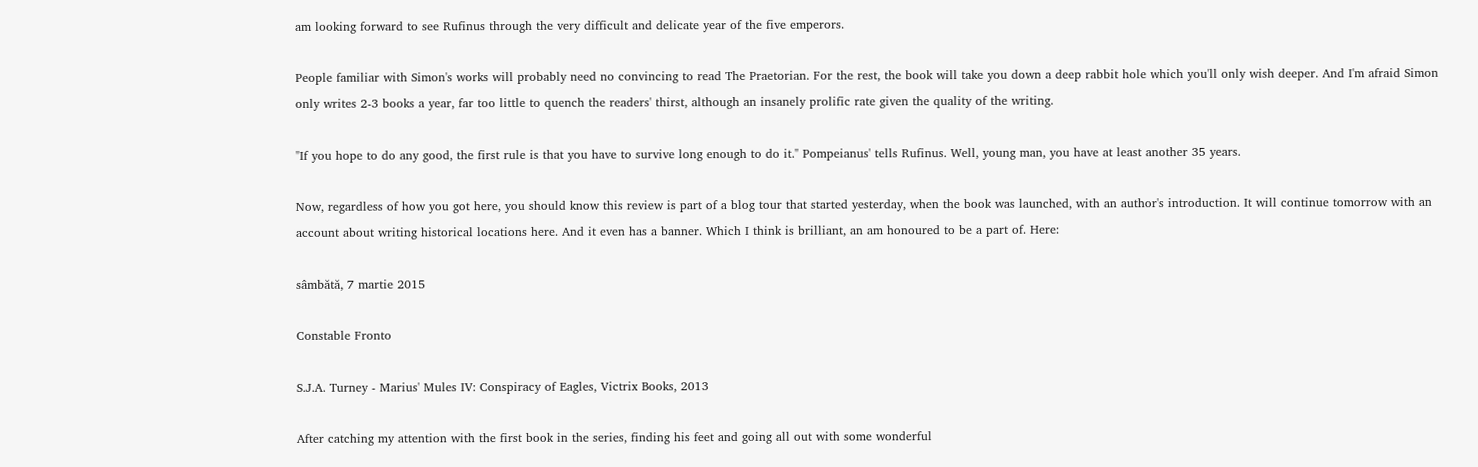am looking forward to see Rufinus through the very difficult and delicate year of the five emperors.

People familiar with Simon's works will probably need no convincing to read The Praetorian. For the rest, the book will take you down a deep rabbit hole which you'll only wish deeper. And I'm afraid Simon only writes 2-3 books a year, far too little to quench the readers' thirst, although an insanely prolific rate given the quality of the writing.

"If you hope to do any good, the first rule is that you have to survive long enough to do it." Pompeianus' tells Rufinus. Well, young man, you have at least another 35 years.

Now, regardless of how you got here, you should know this review is part of a blog tour that started yesterday, when the book was launched, with an author's introduction. It will continue tomorrow with an account about writing historical locations here. And it even has a banner. Which I think is brilliant, an am honoured to be a part of. Here:

sâmbătă, 7 martie 2015

Constable Fronto

S.J.A. Turney - Marius' Mules IV: Conspiracy of Eagles, Victrix Books, 2013

After catching my attention with the first book in the series, finding his feet and going all out with some wonderful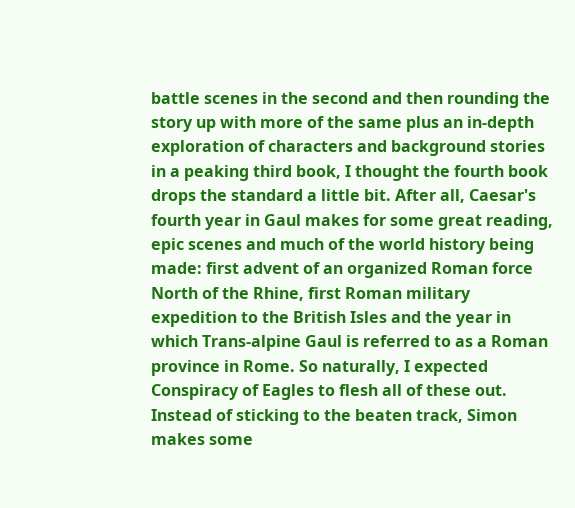battle scenes in the second and then rounding the story up with more of the same plus an in-depth exploration of characters and background stories in a peaking third book, I thought the fourth book drops the standard a little bit. After all, Caesar's fourth year in Gaul makes for some great reading, epic scenes and much of the world history being made: first advent of an organized Roman force North of the Rhine, first Roman military expedition to the British Isles and the year in which Trans-alpine Gaul is referred to as a Roman province in Rome. So naturally, I expected Conspiracy of Eagles to flesh all of these out. Instead of sticking to the beaten track, Simon makes some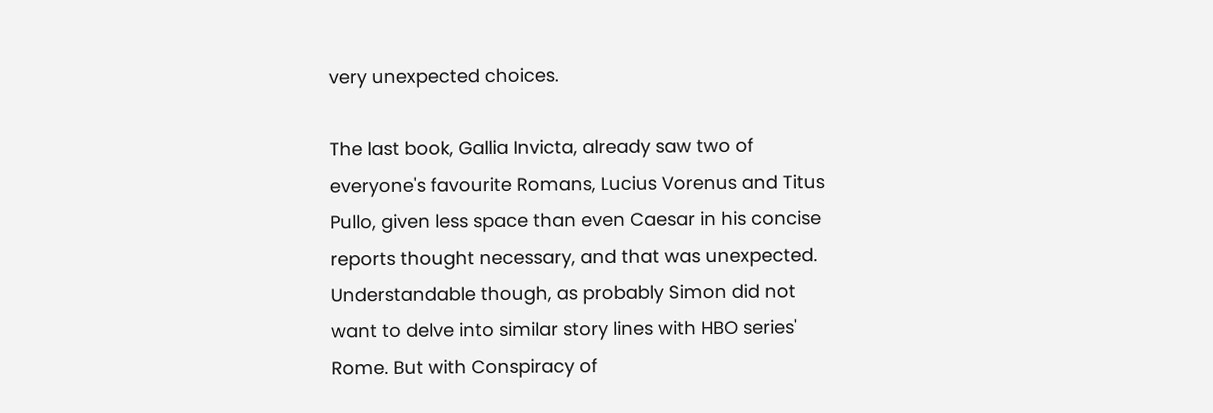very unexpected choices.

The last book, Gallia Invicta, already saw two of everyone's favourite Romans, Lucius Vorenus and Titus Pullo, given less space than even Caesar in his concise reports thought necessary, and that was unexpected. Understandable though, as probably Simon did not want to delve into similar story lines with HBO series' Rome. But with Conspiracy of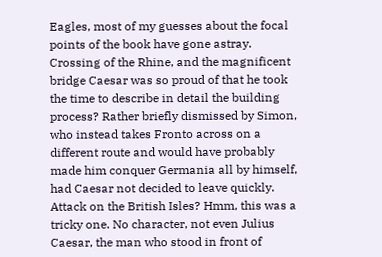Eagles, most of my guesses about the focal points of the book have gone astray. Crossing of the Rhine, and the magnificent bridge Caesar was so proud of that he took the time to describe in detail the building process? Rather briefly dismissed by Simon, who instead takes Fronto across on a different route and would have probably made him conquer Germania all by himself, had Caesar not decided to leave quickly. Attack on the British Isles? Hmm, this was a tricky one. No character, not even Julius Caesar, the man who stood in front of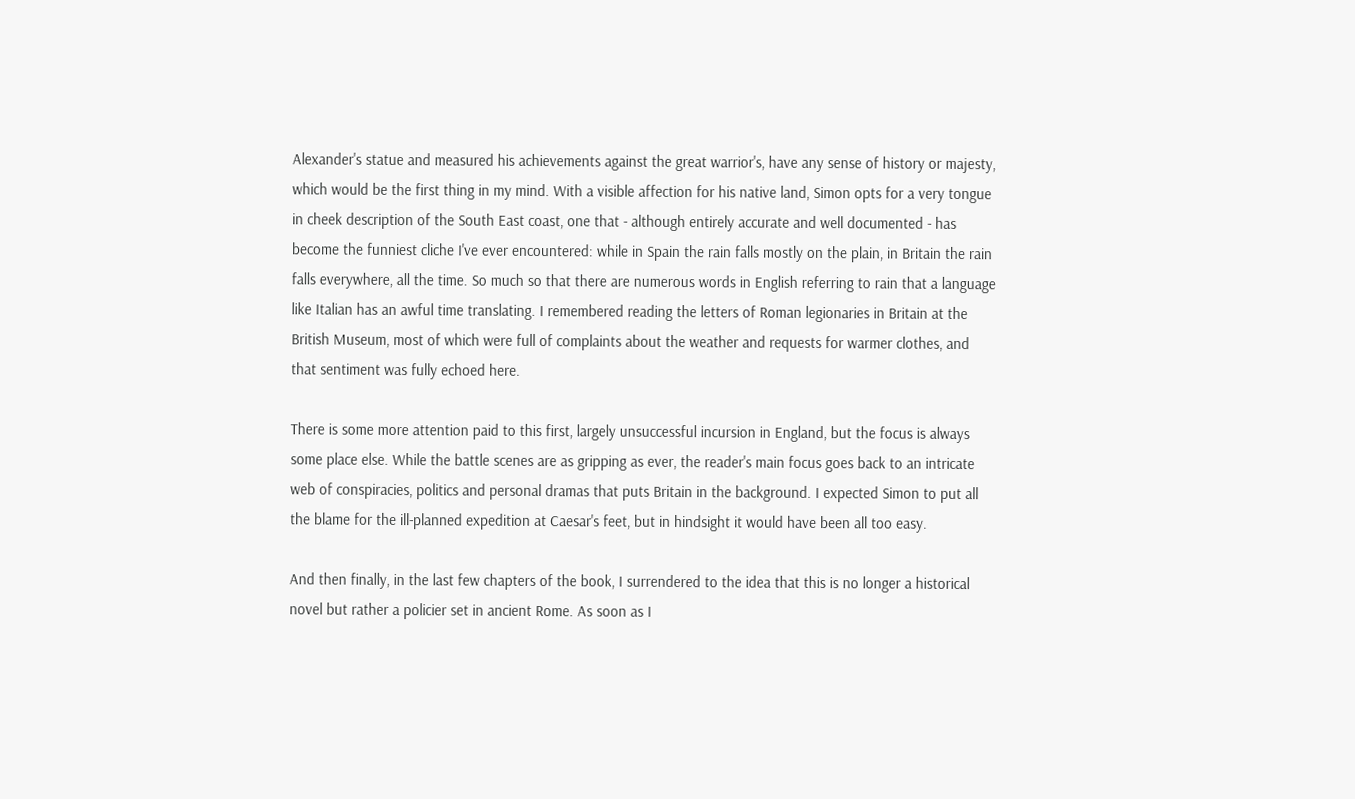Alexander's statue and measured his achievements against the great warrior's, have any sense of history or majesty, which would be the first thing in my mind. With a visible affection for his native land, Simon opts for a very tongue in cheek description of the South East coast, one that - although entirely accurate and well documented - has become the funniest cliche I've ever encountered: while in Spain the rain falls mostly on the plain, in Britain the rain falls everywhere, all the time. So much so that there are numerous words in English referring to rain that a language like Italian has an awful time translating. I remembered reading the letters of Roman legionaries in Britain at the British Museum, most of which were full of complaints about the weather and requests for warmer clothes, and that sentiment was fully echoed here.

There is some more attention paid to this first, largely unsuccessful incursion in England, but the focus is always some place else. While the battle scenes are as gripping as ever, the reader's main focus goes back to an intricate web of conspiracies, politics and personal dramas that puts Britain in the background. I expected Simon to put all the blame for the ill-planned expedition at Caesar's feet, but in hindsight it would have been all too easy.

And then finally, in the last few chapters of the book, I surrendered to the idea that this is no longer a historical novel but rather a policier set in ancient Rome. As soon as I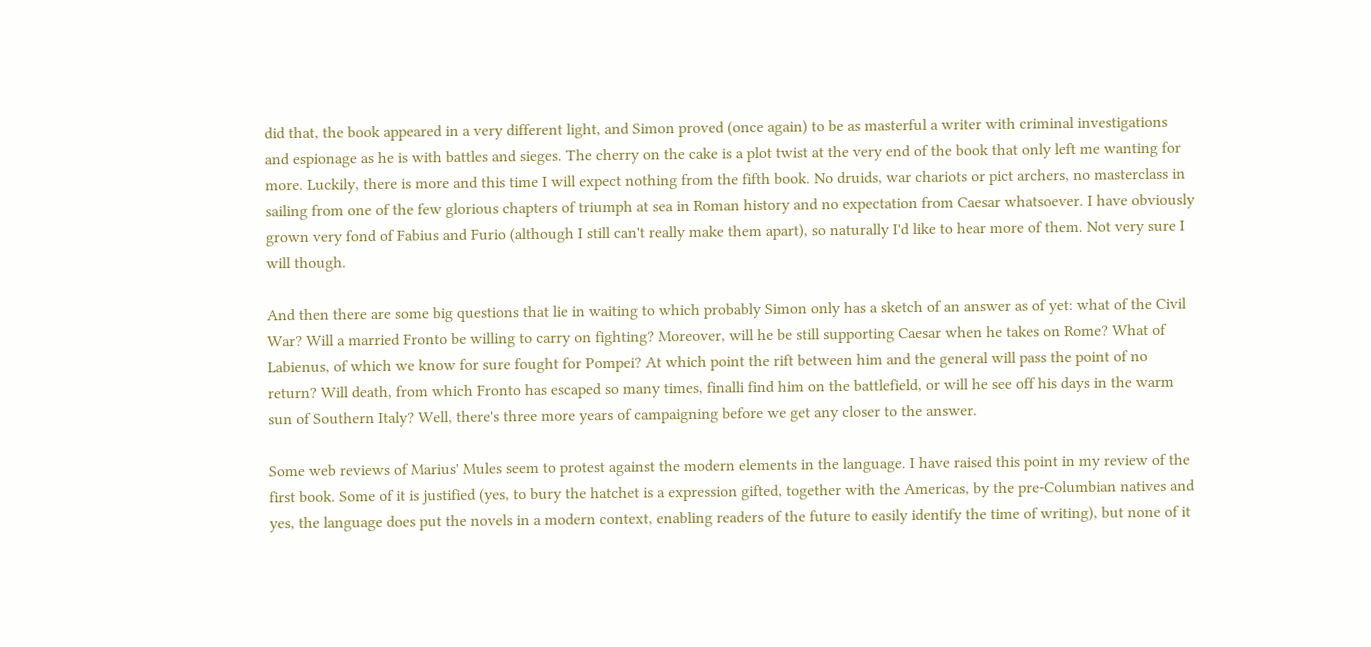did that, the book appeared in a very different light, and Simon proved (once again) to be as masterful a writer with criminal investigations and espionage as he is with battles and sieges. The cherry on the cake is a plot twist at the very end of the book that only left me wanting for more. Luckily, there is more and this time I will expect nothing from the fifth book. No druids, war chariots or pict archers, no masterclass in sailing from one of the few glorious chapters of triumph at sea in Roman history and no expectation from Caesar whatsoever. I have obviously grown very fond of Fabius and Furio (although I still can't really make them apart), so naturally I'd like to hear more of them. Not very sure I will though.

And then there are some big questions that lie in waiting to which probably Simon only has a sketch of an answer as of yet: what of the Civil War? Will a married Fronto be willing to carry on fighting? Moreover, will he be still supporting Caesar when he takes on Rome? What of Labienus, of which we know for sure fought for Pompei? At which point the rift between him and the general will pass the point of no return? Will death, from which Fronto has escaped so many times, finalli find him on the battlefield, or will he see off his days in the warm sun of Southern Italy? Well, there's three more years of campaigning before we get any closer to the answer.

Some web reviews of Marius' Mules seem to protest against the modern elements in the language. I have raised this point in my review of the first book. Some of it is justified (yes, to bury the hatchet is a expression gifted, together with the Americas, by the pre-Columbian natives and yes, the language does put the novels in a modern context, enabling readers of the future to easily identify the time of writing), but none of it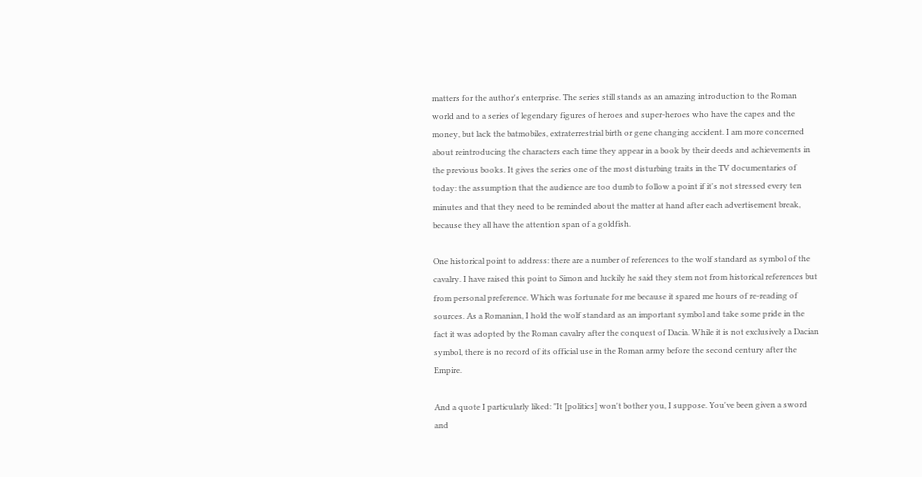matters for the author's enterprise. The series still stands as an amazing introduction to the Roman world and to a series of legendary figures of heroes and super-heroes who have the capes and the money, but lack the batmobiles, extraterrestrial birth or gene changing accident. I am more concerned about reintroducing the characters each time they appear in a book by their deeds and achievements in the previous books. It gives the series one of the most disturbing traits in the TV documentaries of today: the assumption that the audience are too dumb to follow a point if it's not stressed every ten minutes and that they need to be reminded about the matter at hand after each advertisement break, because they all have the attention span of a goldfish.

One historical point to address: there are a number of references to the wolf standard as symbol of the cavalry. I have raised this point to Simon and luckily he said they stem not from historical references but from personal preference. Which was fortunate for me because it spared me hours of re-reading of sources. As a Romanian, I hold the wolf standard as an important symbol and take some pride in the fact it was adopted by the Roman cavalry after the conquest of Dacia. While it is not exclusively a Dacian symbol, there is no record of its official use in the Roman army before the second century after the Empire.

And a quote I particularly liked: "It [politics] won't bother you, I suppose. You've been given a sword and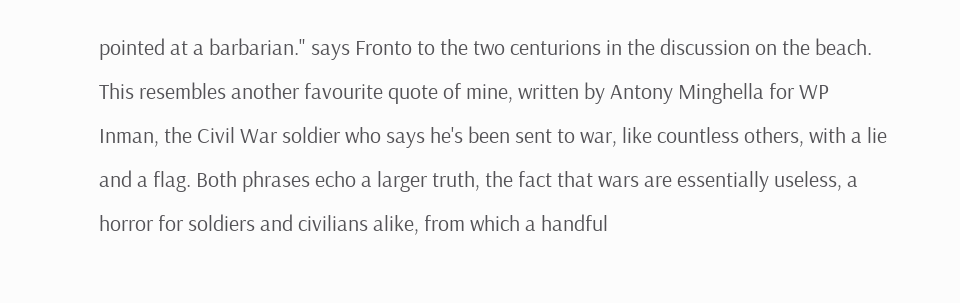pointed at a barbarian." says Fronto to the two centurions in the discussion on the beach. This resembles another favourite quote of mine, written by Antony Minghella for WP Inman, the Civil War soldier who says he's been sent to war, like countless others, with a lie and a flag. Both phrases echo a larger truth, the fact that wars are essentially useless, a horror for soldiers and civilians alike, from which a handful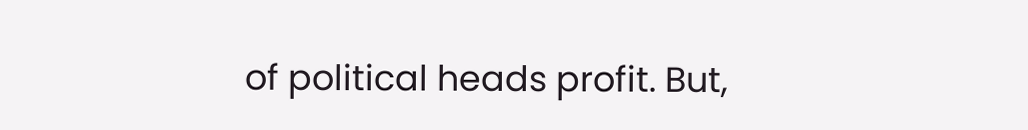of political heads profit. But,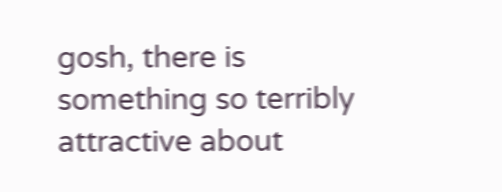gosh, there is something so terribly attractive about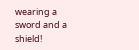wearing a sword and a shield!